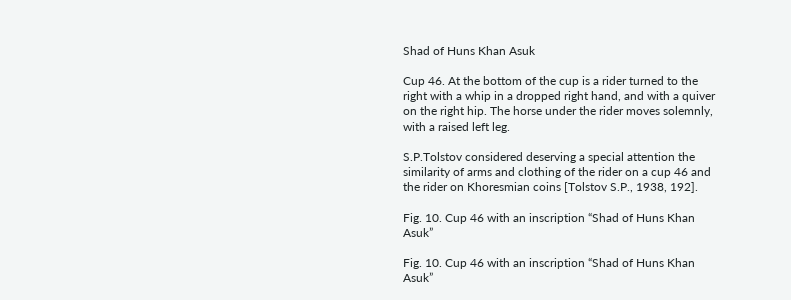Shad of Huns Khan Asuk

Cup 46. At the bottom of the cup is a rider turned to the right with a whip in a dropped right hand, and with a quiver on the right hip. The horse under the rider moves solemnly, with a raised left leg.

S.P.Tolstov considered deserving a special attention the similarity of arms and clothing of the rider on a cup 46 and the rider on Khoresmian coins [Tolstov S.P., 1938, 192].

Fig. 10. Cup 46 with an inscription “Shad of Huns Khan Asuk”

Fig. 10. Cup 46 with an inscription “Shad of Huns Khan Asuk”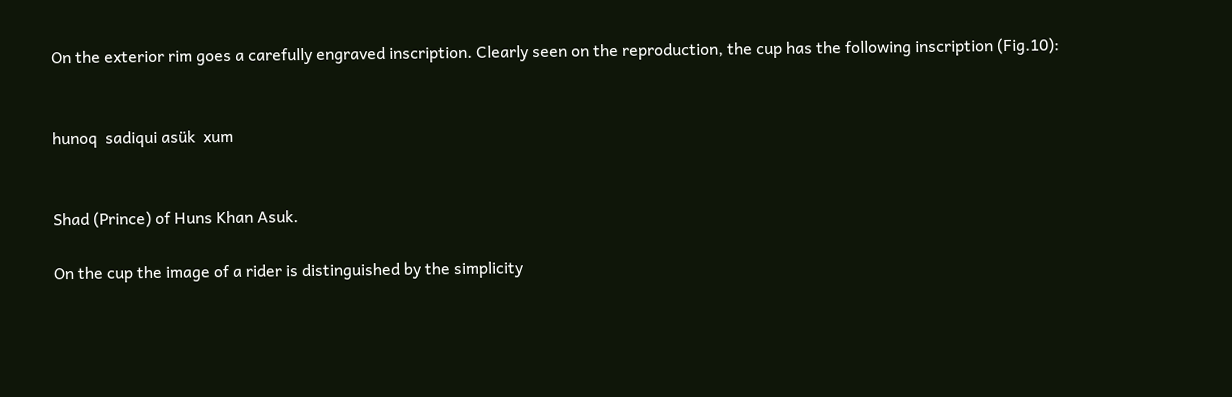On the exterior rim goes a carefully engraved inscription. Clearly seen on the reproduction, the cup has the following inscription (Fig.10):


hunoq  sadiqui asük  xum


Shad (Prince) of Huns Khan Asuk.

On the cup the image of a rider is distinguished by the simplicity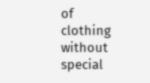of clothing without special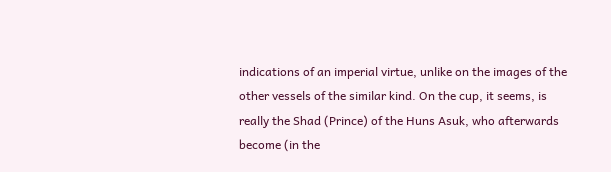indications of an imperial virtue, unlike on the images of the other vessels of the similar kind. On the cup, it seems, is really the Shad (Prince) of the Huns Asuk, who afterwards become (in the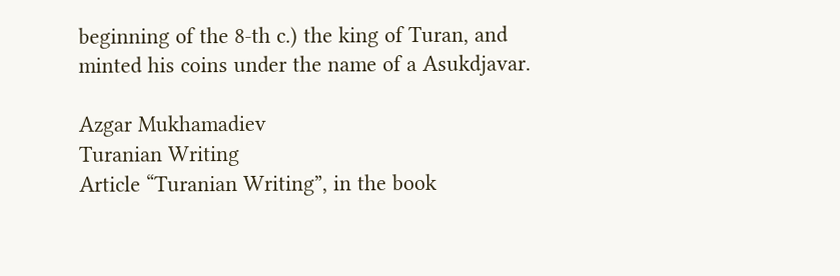beginning of the 8-th c.) the king of Turan, and minted his coins under the name of a Asukdjavar.

Azgar Mukhamadiev
Turanian Writing
Article “Turanian Writing”, in the book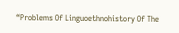“Problems Of Linguoethnohistory Of The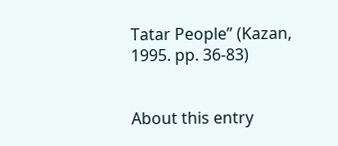Tatar People” (Kazan, 1995. pp. 36-83)


About this entry